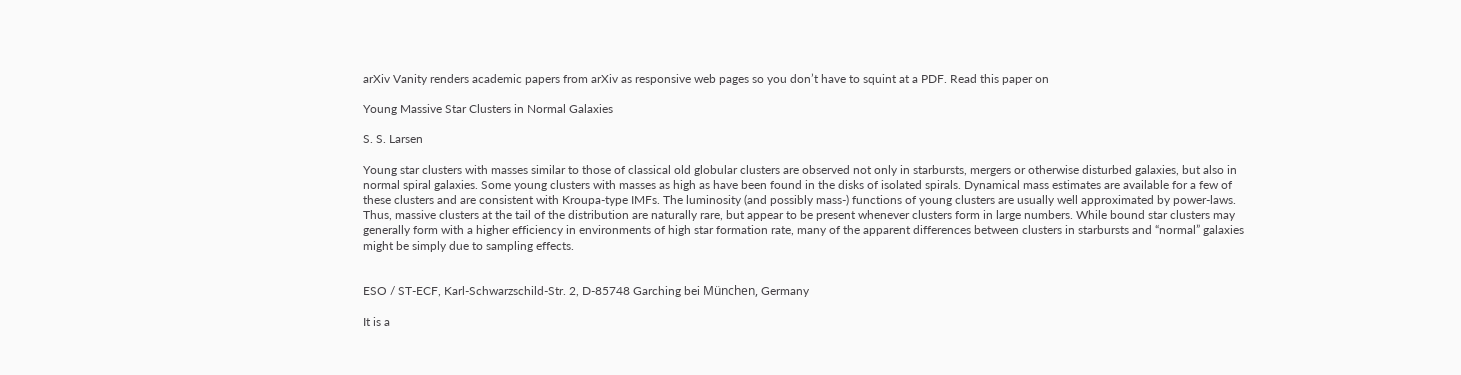arXiv Vanity renders academic papers from arXiv as responsive web pages so you don’t have to squint at a PDF. Read this paper on

Young Massive Star Clusters in Normal Galaxies

S. S. Larsen

Young star clusters with masses similar to those of classical old globular clusters are observed not only in starbursts, mergers or otherwise disturbed galaxies, but also in normal spiral galaxies. Some young clusters with masses as high as have been found in the disks of isolated spirals. Dynamical mass estimates are available for a few of these clusters and are consistent with Kroupa-type IMFs. The luminosity (and possibly mass-) functions of young clusters are usually well approximated by power-laws. Thus, massive clusters at the tail of the distribution are naturally rare, but appear to be present whenever clusters form in large numbers. While bound star clusters may generally form with a higher efficiency in environments of high star formation rate, many of the apparent differences between clusters in starbursts and “normal” galaxies might be simply due to sampling effects.


ESO / ST-ECF, Karl-Schwarzschild-Str. 2, D-85748 Garching bei München, Germany

It is a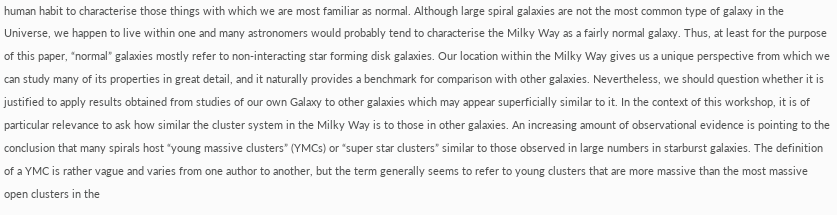human habit to characterise those things with which we are most familiar as normal. Although large spiral galaxies are not the most common type of galaxy in the Universe, we happen to live within one and many astronomers would probably tend to characterise the Milky Way as a fairly normal galaxy. Thus, at least for the purpose of this paper, “normal” galaxies mostly refer to non-interacting star forming disk galaxies. Our location within the Milky Way gives us a unique perspective from which we can study many of its properties in great detail, and it naturally provides a benchmark for comparison with other galaxies. Nevertheless, we should question whether it is justified to apply results obtained from studies of our own Galaxy to other galaxies which may appear superficially similar to it. In the context of this workshop, it is of particular relevance to ask how similar the cluster system in the Milky Way is to those in other galaxies. An increasing amount of observational evidence is pointing to the conclusion that many spirals host “young massive clusters” (YMCs) or “super star clusters” similar to those observed in large numbers in starburst galaxies. The definition of a YMC is rather vague and varies from one author to another, but the term generally seems to refer to young clusters that are more massive than the most massive open clusters in the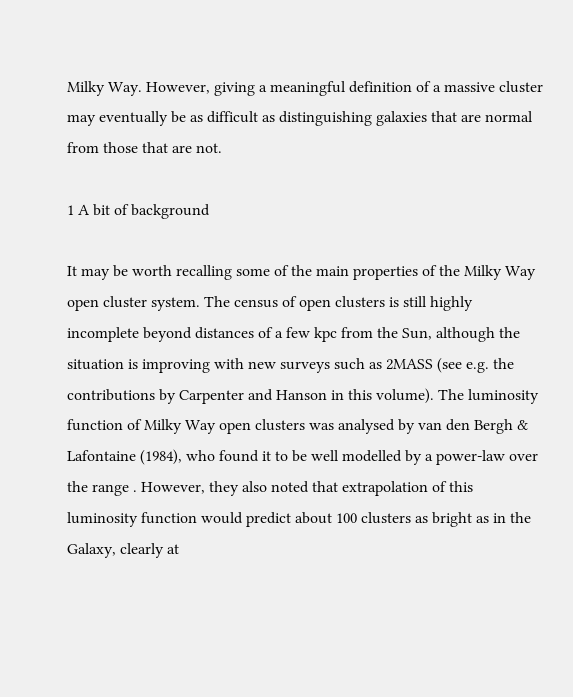Milky Way. However, giving a meaningful definition of a massive cluster may eventually be as difficult as distinguishing galaxies that are normal from those that are not.

1 A bit of background

It may be worth recalling some of the main properties of the Milky Way open cluster system. The census of open clusters is still highly incomplete beyond distances of a few kpc from the Sun, although the situation is improving with new surveys such as 2MASS (see e.g. the contributions by Carpenter and Hanson in this volume). The luminosity function of Milky Way open clusters was analysed by van den Bergh & Lafontaine (1984), who found it to be well modelled by a power-law over the range . However, they also noted that extrapolation of this luminosity function would predict about 100 clusters as bright as in the Galaxy, clearly at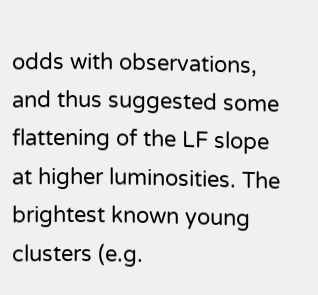odds with observations, and thus suggested some flattening of the LF slope at higher luminosities. The brightest known young clusters (e.g.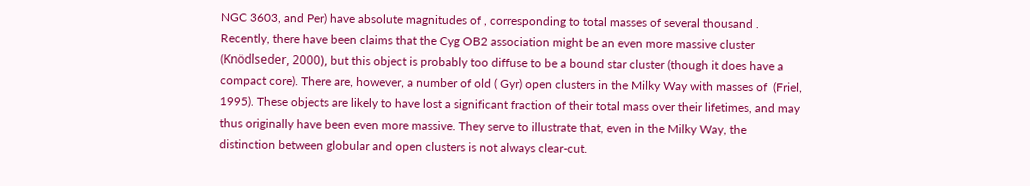NGC 3603, and Per) have absolute magnitudes of , corresponding to total masses of several thousand . Recently, there have been claims that the Cyg OB2 association might be an even more massive cluster (Knödlseder, 2000), but this object is probably too diffuse to be a bound star cluster (though it does have a compact core). There are, however, a number of old ( Gyr) open clusters in the Milky Way with masses of  (Friel, 1995). These objects are likely to have lost a significant fraction of their total mass over their lifetimes, and may thus originally have been even more massive. They serve to illustrate that, even in the Milky Way, the distinction between globular and open clusters is not always clear-cut.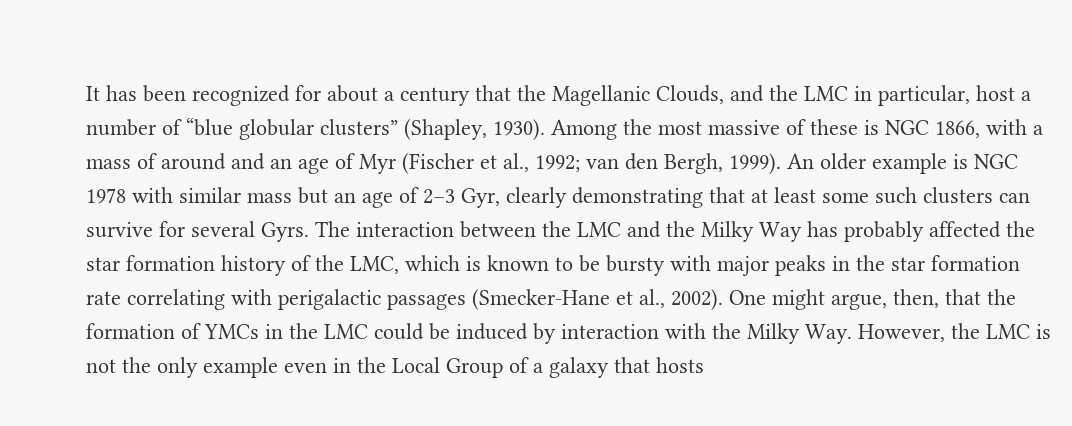It has been recognized for about a century that the Magellanic Clouds, and the LMC in particular, host a number of “blue globular clusters” (Shapley, 1930). Among the most massive of these is NGC 1866, with a mass of around and an age of Myr (Fischer et al., 1992; van den Bergh, 1999). An older example is NGC 1978 with similar mass but an age of 2–3 Gyr, clearly demonstrating that at least some such clusters can survive for several Gyrs. The interaction between the LMC and the Milky Way has probably affected the star formation history of the LMC, which is known to be bursty with major peaks in the star formation rate correlating with perigalactic passages (Smecker-Hane et al., 2002). One might argue, then, that the formation of YMCs in the LMC could be induced by interaction with the Milky Way. However, the LMC is not the only example even in the Local Group of a galaxy that hosts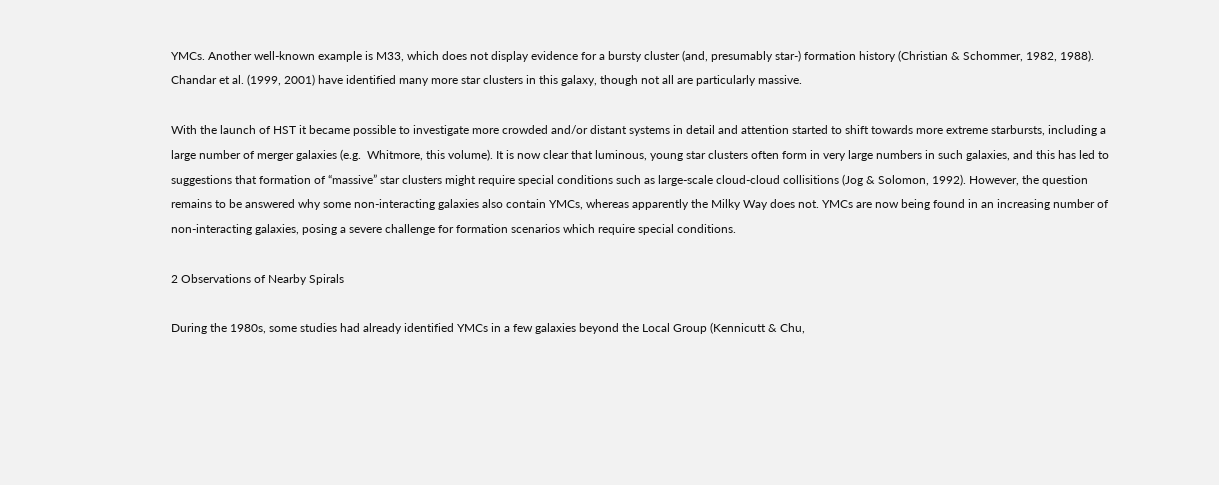YMCs. Another well-known example is M33, which does not display evidence for a bursty cluster (and, presumably star-) formation history (Christian & Schommer, 1982, 1988). Chandar et al. (1999, 2001) have identified many more star clusters in this galaxy, though not all are particularly massive.

With the launch of HST it became possible to investigate more crowded and/or distant systems in detail and attention started to shift towards more extreme starbursts, including a large number of merger galaxies (e.g.  Whitmore, this volume). It is now clear that luminous, young star clusters often form in very large numbers in such galaxies, and this has led to suggestions that formation of “massive” star clusters might require special conditions such as large-scale cloud-cloud collisitions (Jog & Solomon, 1992). However, the question remains to be answered why some non-interacting galaxies also contain YMCs, whereas apparently the Milky Way does not. YMCs are now being found in an increasing number of non-interacting galaxies, posing a severe challenge for formation scenarios which require special conditions.

2 Observations of Nearby Spirals

During the 1980s, some studies had already identified YMCs in a few galaxies beyond the Local Group (Kennicutt & Chu,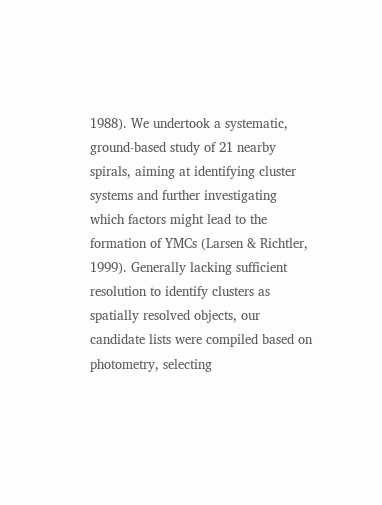1988). We undertook a systematic, ground-based study of 21 nearby spirals, aiming at identifying cluster systems and further investigating which factors might lead to the formation of YMCs (Larsen & Richtler, 1999). Generally lacking sufficient resolution to identify clusters as spatially resolved objects, our candidate lists were compiled based on photometry, selecting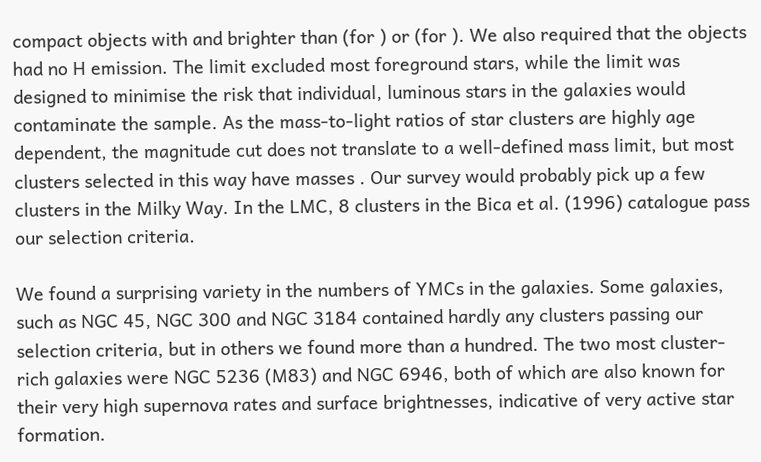compact objects with and brighter than (for ) or (for ). We also required that the objects had no H emission. The limit excluded most foreground stars, while the limit was designed to minimise the risk that individual, luminous stars in the galaxies would contaminate the sample. As the mass-to-light ratios of star clusters are highly age dependent, the magnitude cut does not translate to a well-defined mass limit, but most clusters selected in this way have masses . Our survey would probably pick up a few clusters in the Milky Way. In the LMC, 8 clusters in the Bica et al. (1996) catalogue pass our selection criteria.

We found a surprising variety in the numbers of YMCs in the galaxies. Some galaxies, such as NGC 45, NGC 300 and NGC 3184 contained hardly any clusters passing our selection criteria, but in others we found more than a hundred. The two most cluster-rich galaxies were NGC 5236 (M83) and NGC 6946, both of which are also known for their very high supernova rates and surface brightnesses, indicative of very active star formation.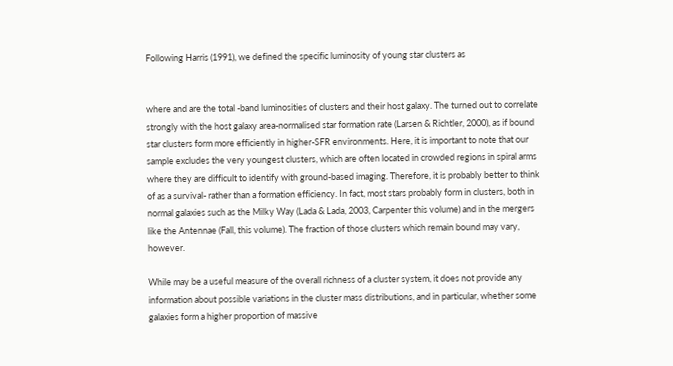Following Harris (1991), we defined the specific luminosity of young star clusters as


where and are the total -band luminosities of clusters and their host galaxy. The turned out to correlate strongly with the host galaxy area-normalised star formation rate (Larsen & Richtler, 2000), as if bound star clusters form more efficiently in higher-SFR environments. Here, it is important to note that our sample excludes the very youngest clusters, which are often located in crowded regions in spiral arms where they are difficult to identify with ground-based imaging. Therefore, it is probably better to think of as a survival- rather than a formation efficiency. In fact, most stars probably form in clusters, both in normal galaxies such as the Milky Way (Lada & Lada, 2003, Carpenter this volume) and in the mergers like the Antennae (Fall, this volume). The fraction of those clusters which remain bound may vary, however.

While may be a useful measure of the overall richness of a cluster system, it does not provide any information about possible variations in the cluster mass distributions, and in particular, whether some galaxies form a higher proportion of massive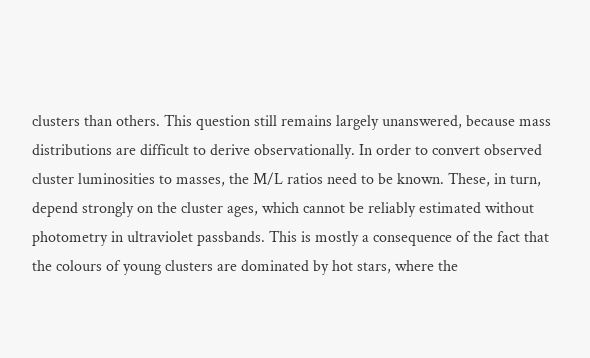clusters than others. This question still remains largely unanswered, because mass distributions are difficult to derive observationally. In order to convert observed cluster luminosities to masses, the M/L ratios need to be known. These, in turn, depend strongly on the cluster ages, which cannot be reliably estimated without photometry in ultraviolet passbands. This is mostly a consequence of the fact that the colours of young clusters are dominated by hot stars, where the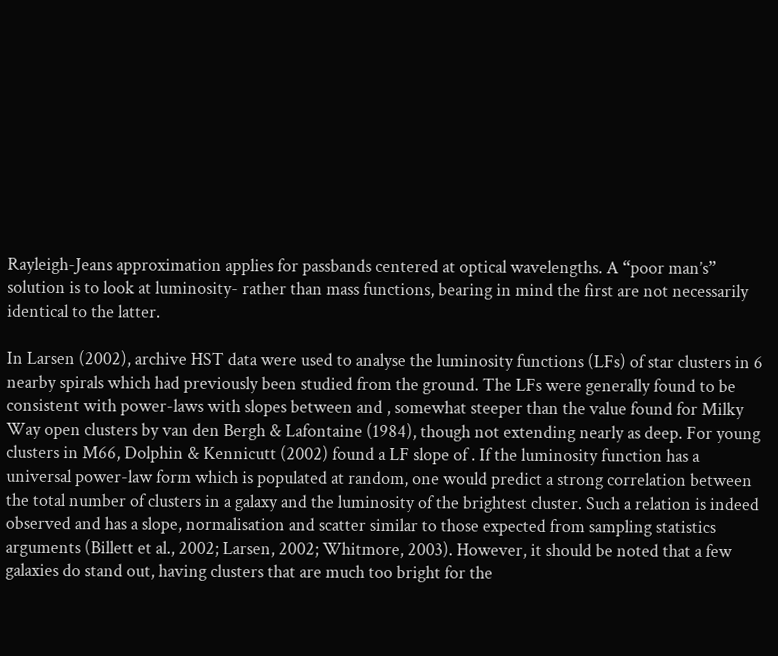Rayleigh-Jeans approximation applies for passbands centered at optical wavelengths. A “poor man’s” solution is to look at luminosity- rather than mass functions, bearing in mind the first are not necessarily identical to the latter.

In Larsen (2002), archive HST data were used to analyse the luminosity functions (LFs) of star clusters in 6 nearby spirals which had previously been studied from the ground. The LFs were generally found to be consistent with power-laws with slopes between and , somewhat steeper than the value found for Milky Way open clusters by van den Bergh & Lafontaine (1984), though not extending nearly as deep. For young clusters in M66, Dolphin & Kennicutt (2002) found a LF slope of . If the luminosity function has a universal power-law form which is populated at random, one would predict a strong correlation between the total number of clusters in a galaxy and the luminosity of the brightest cluster. Such a relation is indeed observed and has a slope, normalisation and scatter similar to those expected from sampling statistics arguments (Billett et al., 2002; Larsen, 2002; Whitmore, 2003). However, it should be noted that a few galaxies do stand out, having clusters that are much too bright for the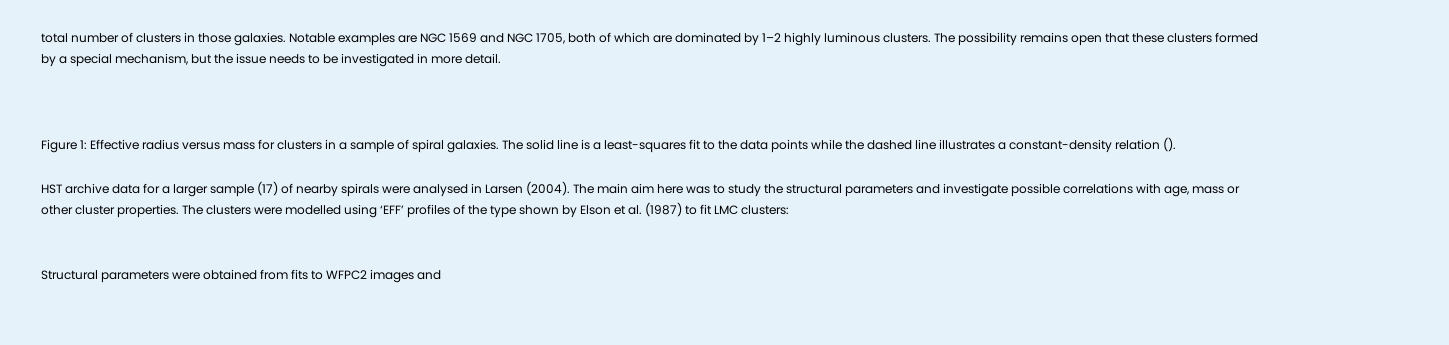total number of clusters in those galaxies. Notable examples are NGC 1569 and NGC 1705, both of which are dominated by 1–2 highly luminous clusters. The possibility remains open that these clusters formed by a special mechanism, but the issue needs to be investigated in more detail.



Figure 1: Effective radius versus mass for clusters in a sample of spiral galaxies. The solid line is a least-squares fit to the data points while the dashed line illustrates a constant-density relation ().

HST archive data for a larger sample (17) of nearby spirals were analysed in Larsen (2004). The main aim here was to study the structural parameters and investigate possible correlations with age, mass or other cluster properties. The clusters were modelled using ‘EFF’ profiles of the type shown by Elson et al. (1987) to fit LMC clusters:


Structural parameters were obtained from fits to WFPC2 images and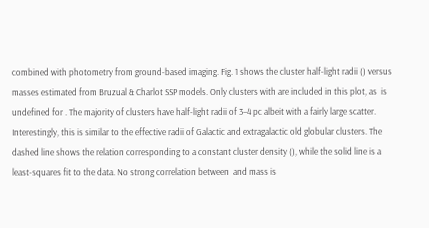combined with photometry from ground-based imaging. Fig. 1 shows the cluster half-light radii () versus masses estimated from Bruzual & Charlot SSP models. Only clusters with are included in this plot, as  is undefined for . The majority of clusters have half-light radii of 3–4 pc albeit with a fairly large scatter. Interestingly, this is similar to the effective radii of Galactic and extragalactic old globular clusters. The dashed line shows the relation corresponding to a constant cluster density (), while the solid line is a least-squares fit to the data. No strong correlation between  and mass is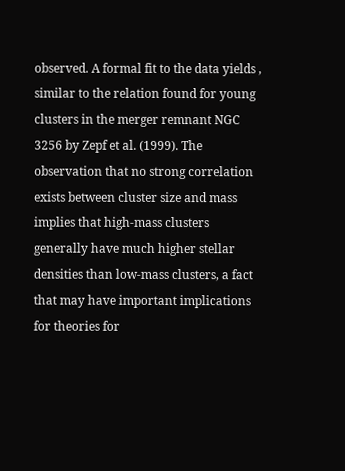observed. A formal fit to the data yields , similar to the relation found for young clusters in the merger remnant NGC 3256 by Zepf et al. (1999). The observation that no strong correlation exists between cluster size and mass implies that high-mass clusters generally have much higher stellar densities than low-mass clusters, a fact that may have important implications for theories for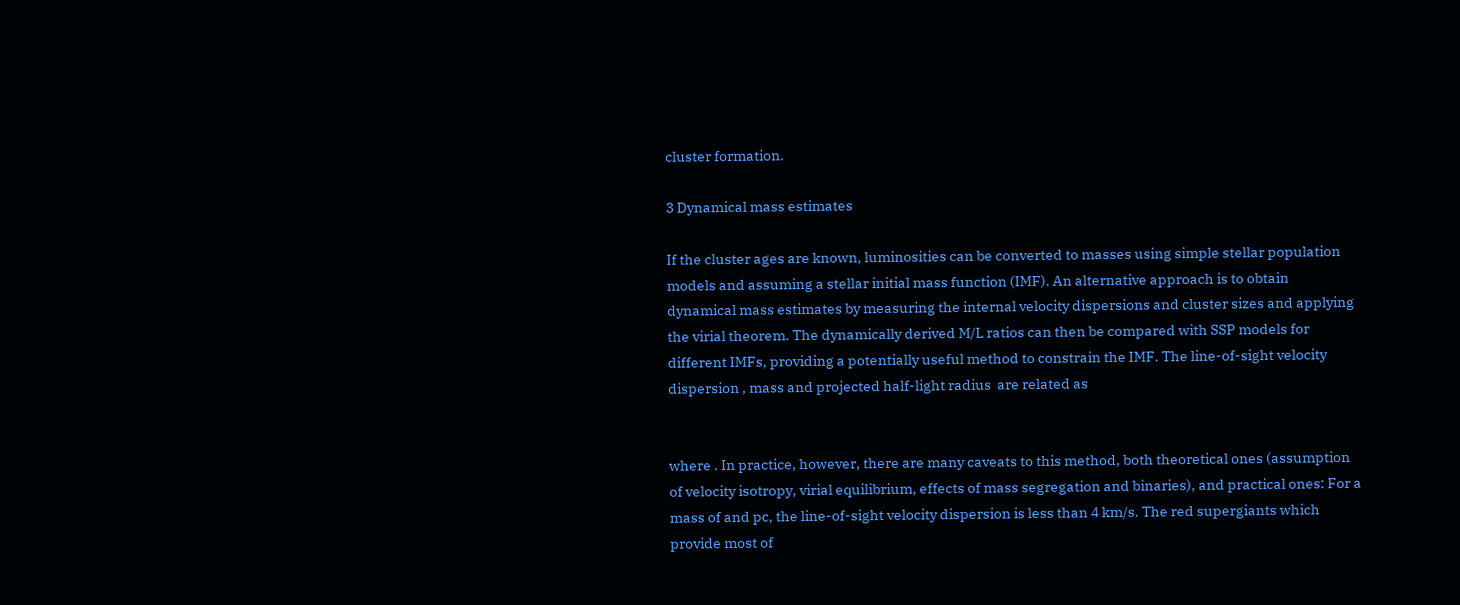cluster formation.

3 Dynamical mass estimates

If the cluster ages are known, luminosities can be converted to masses using simple stellar population models and assuming a stellar initial mass function (IMF). An alternative approach is to obtain dynamical mass estimates by measuring the internal velocity dispersions and cluster sizes and applying the virial theorem. The dynamically derived M/L ratios can then be compared with SSP models for different IMFs, providing a potentially useful method to constrain the IMF. The line-of-sight velocity dispersion , mass and projected half-light radius  are related as


where . In practice, however, there are many caveats to this method, both theoretical ones (assumption of velocity isotropy, virial equilibrium, effects of mass segregation and binaries), and practical ones: For a mass of and pc, the line-of-sight velocity dispersion is less than 4 km/s. The red supergiants which provide most of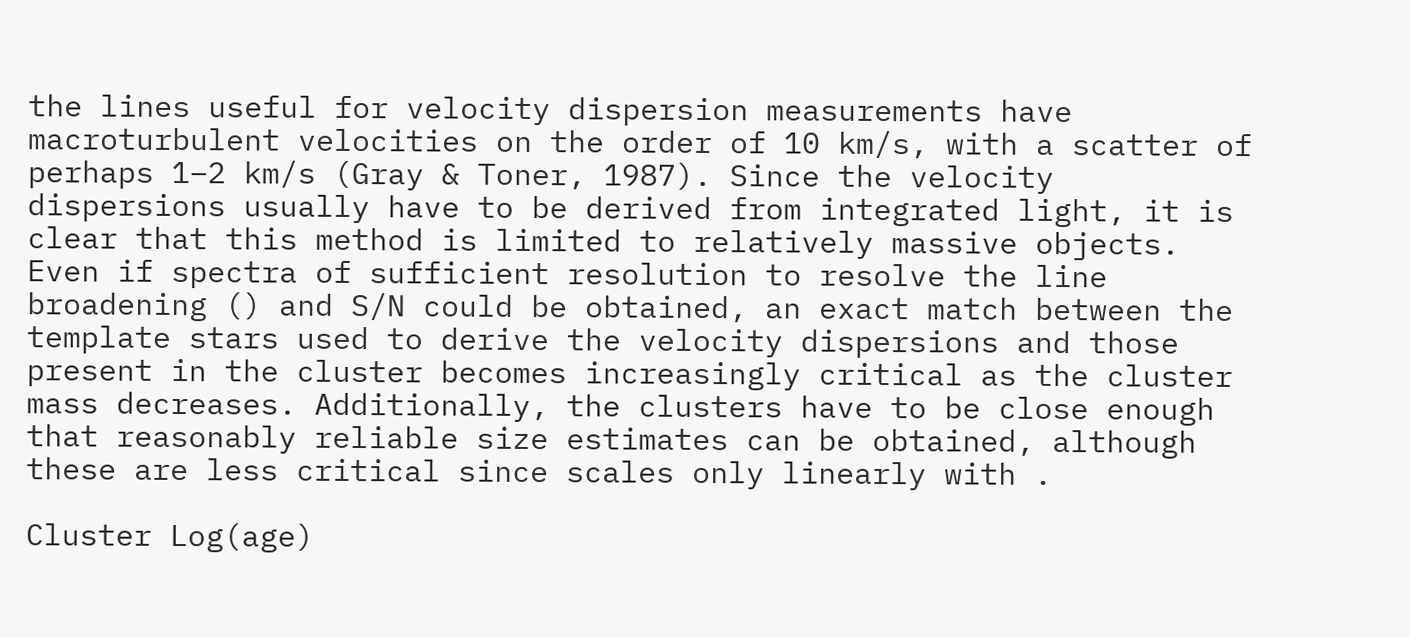the lines useful for velocity dispersion measurements have macroturbulent velocities on the order of 10 km/s, with a scatter of perhaps 1–2 km/s (Gray & Toner, 1987). Since the velocity dispersions usually have to be derived from integrated light, it is clear that this method is limited to relatively massive objects. Even if spectra of sufficient resolution to resolve the line broadening () and S/N could be obtained, an exact match between the template stars used to derive the velocity dispersions and those present in the cluster becomes increasingly critical as the cluster mass decreases. Additionally, the clusters have to be close enough that reasonably reliable size estimates can be obtained, although these are less critical since scales only linearly with .

Cluster Log(age)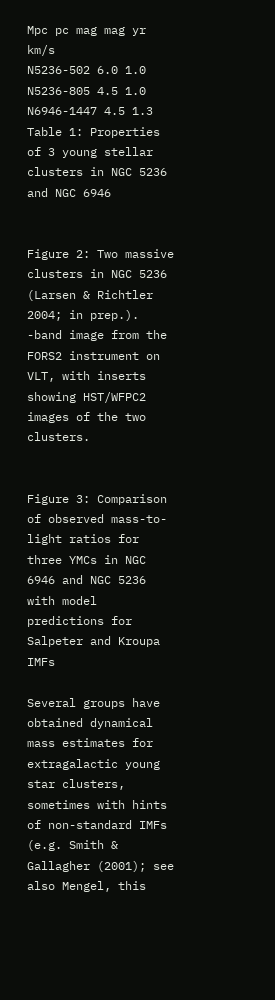Mpc pc mag mag yr km/s
N5236-502 6.0 1.0
N5236-805 4.5 1.0
N6946-1447 4.5 1.3
Table 1: Properties of 3 young stellar clusters in NGC 5236 and NGC 6946


Figure 2: Two massive clusters in NGC 5236 (Larsen & Richtler 2004; in prep.). -band image from the FORS2 instrument on VLT, with inserts showing HST/WFPC2 images of the two clusters.


Figure 3: Comparison of observed mass-to-light ratios for three YMCs in NGC 6946 and NGC 5236 with model predictions for Salpeter and Kroupa IMFs

Several groups have obtained dynamical mass estimates for extragalactic young star clusters, sometimes with hints of non-standard IMFs (e.g. Smith & Gallagher (2001); see also Mengel, this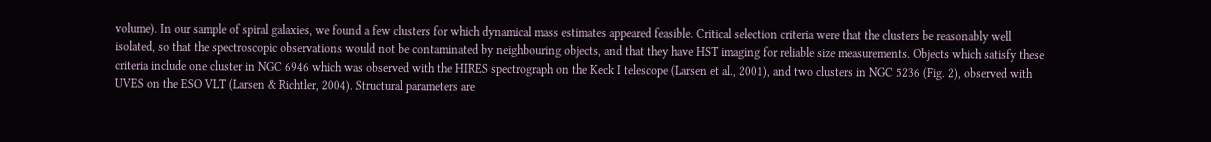volume). In our sample of spiral galaxies, we found a few clusters for which dynamical mass estimates appeared feasible. Critical selection criteria were that the clusters be reasonably well isolated, so that the spectroscopic observations would not be contaminated by neighbouring objects, and that they have HST imaging for reliable size measurements. Objects which satisfy these criteria include one cluster in NGC 6946 which was observed with the HIRES spectrograph on the Keck I telescope (Larsen et al., 2001), and two clusters in NGC 5236 (Fig. 2), observed with UVES on the ESO VLT (Larsen & Richtler, 2004). Structural parameters are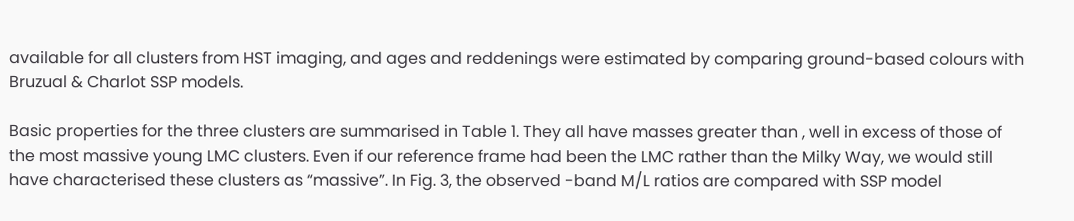available for all clusters from HST imaging, and ages and reddenings were estimated by comparing ground-based colours with Bruzual & Charlot SSP models.

Basic properties for the three clusters are summarised in Table 1. They all have masses greater than , well in excess of those of the most massive young LMC clusters. Even if our reference frame had been the LMC rather than the Milky Way, we would still have characterised these clusters as “massive”. In Fig. 3, the observed -band M/L ratios are compared with SSP model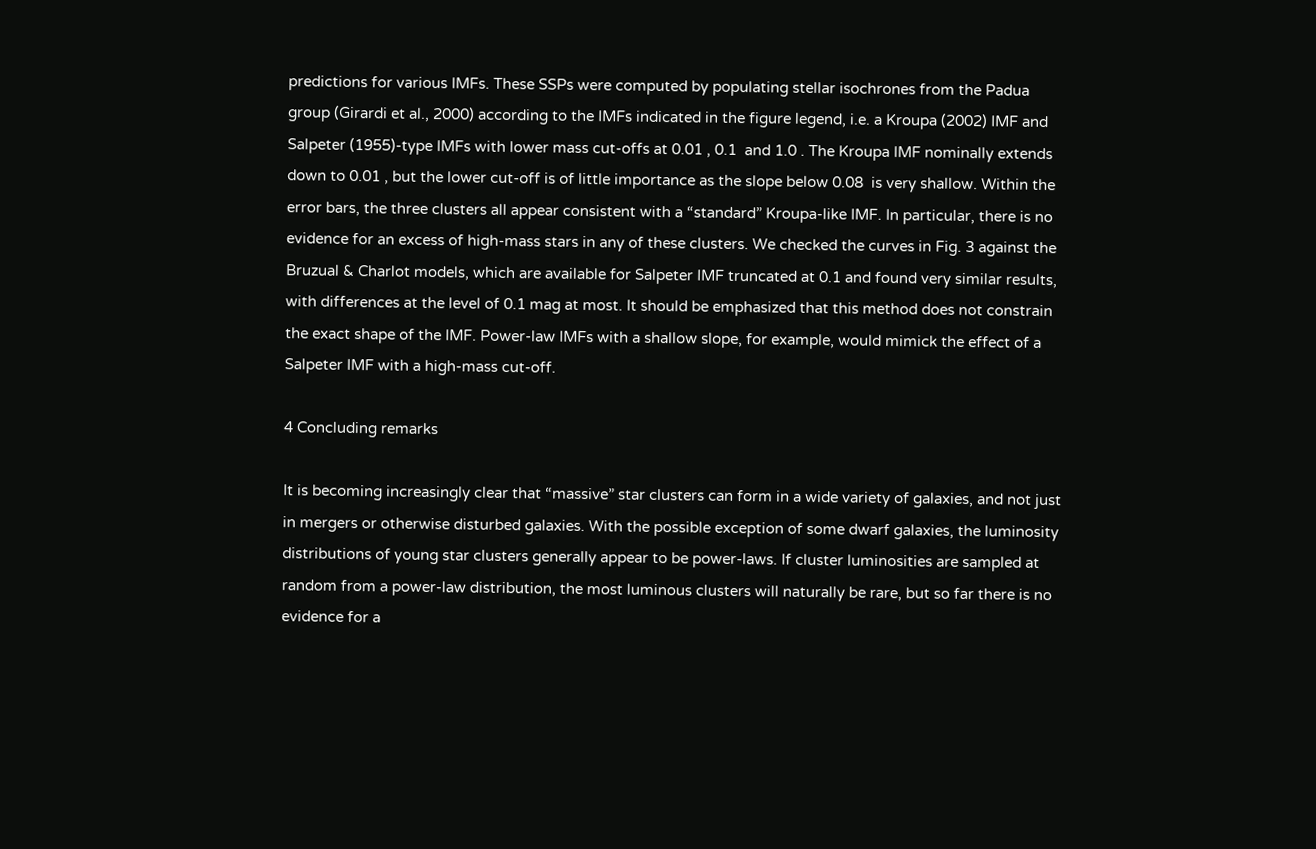predictions for various IMFs. These SSPs were computed by populating stellar isochrones from the Padua group (Girardi et al., 2000) according to the IMFs indicated in the figure legend, i.e. a Kroupa (2002) IMF and Salpeter (1955)-type IMFs with lower mass cut-offs at 0.01 , 0.1  and 1.0 . The Kroupa IMF nominally extends down to 0.01 , but the lower cut-off is of little importance as the slope below 0.08  is very shallow. Within the error bars, the three clusters all appear consistent with a “standard” Kroupa-like IMF. In particular, there is no evidence for an excess of high-mass stars in any of these clusters. We checked the curves in Fig. 3 against the Bruzual & Charlot models, which are available for Salpeter IMF truncated at 0.1 and found very similar results, with differences at the level of 0.1 mag at most. It should be emphasized that this method does not constrain the exact shape of the IMF. Power-law IMFs with a shallow slope, for example, would mimick the effect of a Salpeter IMF with a high-mass cut-off.

4 Concluding remarks

It is becoming increasingly clear that “massive” star clusters can form in a wide variety of galaxies, and not just in mergers or otherwise disturbed galaxies. With the possible exception of some dwarf galaxies, the luminosity distributions of young star clusters generally appear to be power-laws. If cluster luminosities are sampled at random from a power-law distribution, the most luminous clusters will naturally be rare, but so far there is no evidence for a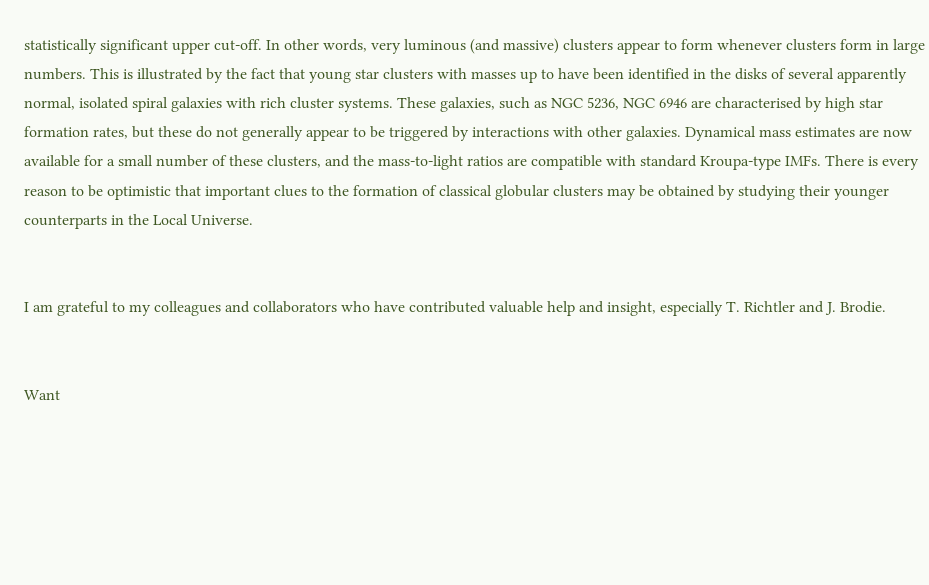statistically significant upper cut-off. In other words, very luminous (and massive) clusters appear to form whenever clusters form in large numbers. This is illustrated by the fact that young star clusters with masses up to have been identified in the disks of several apparently normal, isolated spiral galaxies with rich cluster systems. These galaxies, such as NGC 5236, NGC 6946 are characterised by high star formation rates, but these do not generally appear to be triggered by interactions with other galaxies. Dynamical mass estimates are now available for a small number of these clusters, and the mass-to-light ratios are compatible with standard Kroupa-type IMFs. There is every reason to be optimistic that important clues to the formation of classical globular clusters may be obtained by studying their younger counterparts in the Local Universe.


I am grateful to my colleagues and collaborators who have contributed valuable help and insight, especially T. Richtler and J. Brodie.


Want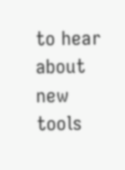to hear about new tools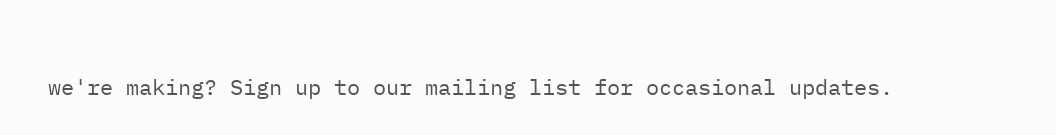we're making? Sign up to our mailing list for occasional updates.